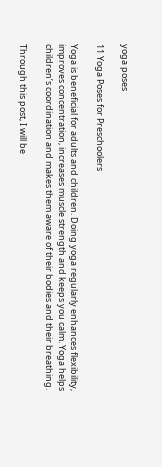yoga poses

11 Yoga Poses for Preschoolers

Yoga is beneficial for adults and children. Doing yoga regularly enhances flexibility, improves concentration, increases muscle strength and keeps you calm. Yoga helps children’s coordination and makes them aware of their bodies and their breathing.

Through this post, I will be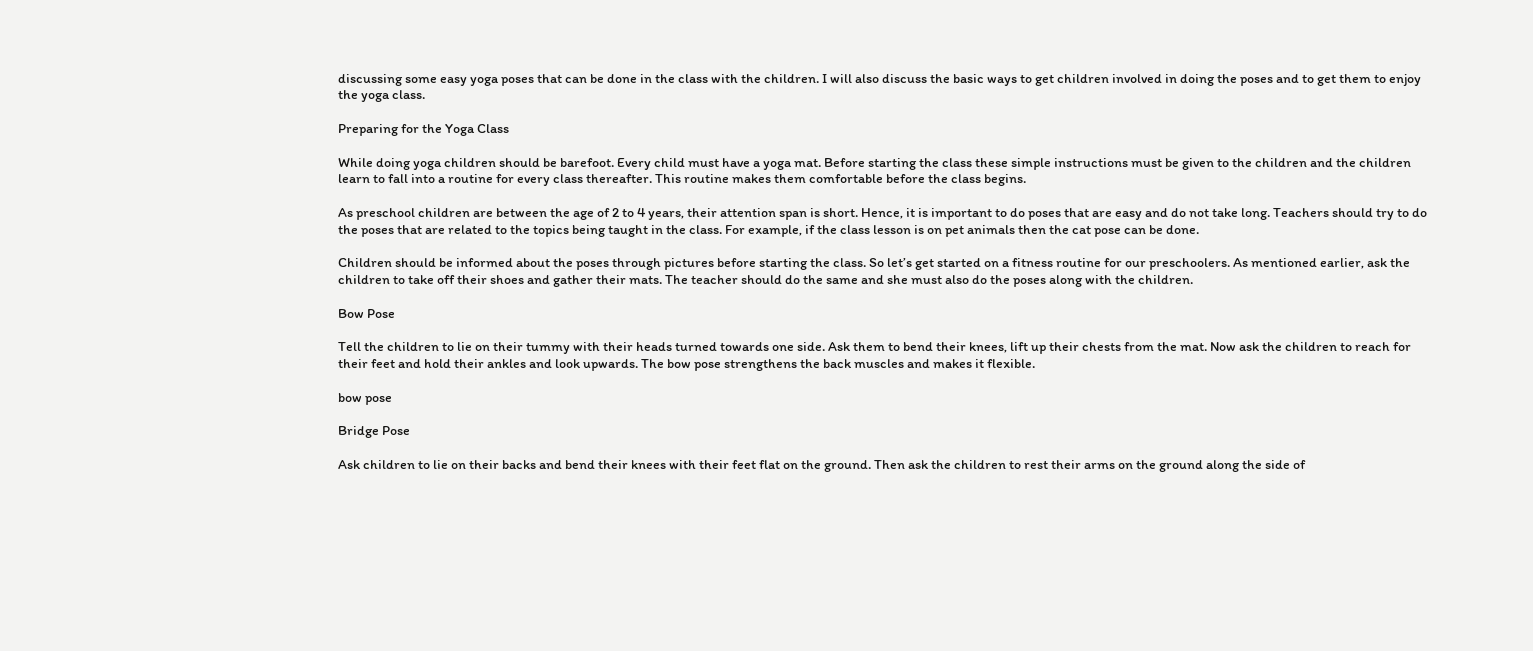discussing some easy yoga poses that can be done in the class with the children. I will also discuss the basic ways to get children involved in doing the poses and to get them to enjoy the yoga class.

Preparing for the Yoga Class

While doing yoga children should be barefoot. Every child must have a yoga mat. Before starting the class these simple instructions must be given to the children and the children learn to fall into a routine for every class thereafter. This routine makes them comfortable before the class begins.

As preschool children are between the age of 2 to 4 years, their attention span is short. Hence, it is important to do poses that are easy and do not take long. Teachers should try to do the poses that are related to the topics being taught in the class. For example, if the class lesson is on pet animals then the cat pose can be done.

Children should be informed about the poses through pictures before starting the class. So let’s get started on a fitness routine for our preschoolers. As mentioned earlier, ask the children to take off their shoes and gather their mats. The teacher should do the same and she must also do the poses along with the children.

Bow Pose

Tell the children to lie on their tummy with their heads turned towards one side. Ask them to bend their knees, lift up their chests from the mat. Now ask the children to reach for their feet and hold their ankles and look upwards. The bow pose strengthens the back muscles and makes it flexible.

bow pose

Bridge Pose

Ask children to lie on their backs and bend their knees with their feet flat on the ground. Then ask the children to rest their arms on the ground along the side of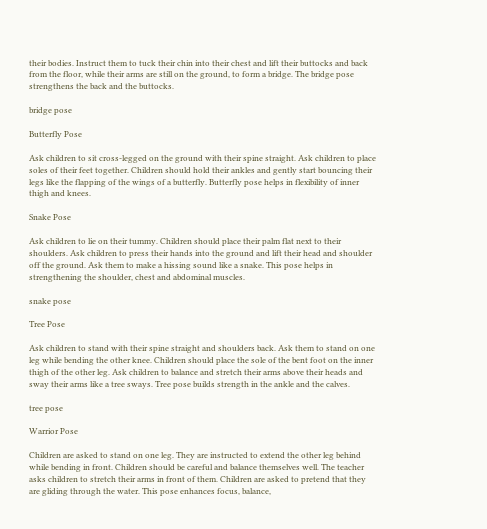their bodies. Instruct them to tuck their chin into their chest and lift their buttocks and back from the floor, while their arms are still on the ground, to form a bridge. The bridge pose strengthens the back and the buttocks.

bridge pose

Butterfly Pose

Ask children to sit cross-legged on the ground with their spine straight. Ask children to place soles of their feet together. Children should hold their ankles and gently start bouncing their legs like the flapping of the wings of a butterfly. Butterfly pose helps in flexibility of inner thigh and knees.

Snake Pose

Ask children to lie on their tummy. Children should place their palm flat next to their shoulders. Ask children to press their hands into the ground and lift their head and shoulder off the ground. Ask them to make a hissing sound like a snake. This pose helps in strengthening the shoulder, chest and abdominal muscles.

snake pose

Tree Pose

Ask children to stand with their spine straight and shoulders back. Ask them to stand on one leg while bending the other knee. Children should place the sole of the bent foot on the inner thigh of the other leg. Ask children to balance and stretch their arms above their heads and sway their arms like a tree sways. Tree pose builds strength in the ankle and the calves.

tree pose

Warrior Pose

Children are asked to stand on one leg. They are instructed to extend the other leg behind while bending in front. Children should be careful and balance themselves well. The teacher asks children to stretch their arms in front of them. Children are asked to pretend that they are gliding through the water. This pose enhances focus, balance,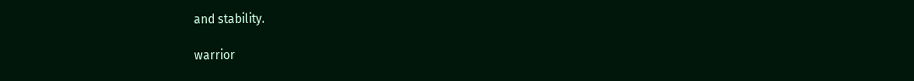and stability.

warrior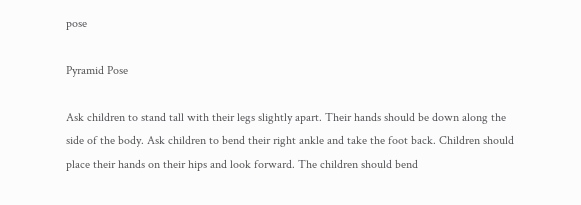pose

Pyramid Pose

Ask children to stand tall with their legs slightly apart. Their hands should be down along the side of the body. Ask children to bend their right ankle and take the foot back. Children should place their hands on their hips and look forward. The children should bend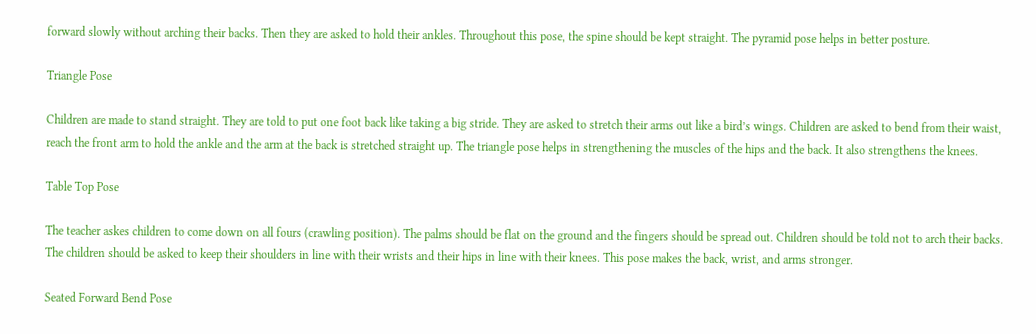forward slowly without arching their backs. Then they are asked to hold their ankles. Throughout this pose, the spine should be kept straight. The pyramid pose helps in better posture.

Triangle Pose

Children are made to stand straight. They are told to put one foot back like taking a big stride. They are asked to stretch their arms out like a bird’s wings. Children are asked to bend from their waist, reach the front arm to hold the ankle and the arm at the back is stretched straight up. The triangle pose helps in strengthening the muscles of the hips and the back. It also strengthens the knees.

Table Top Pose

The teacher askes children to come down on all fours (crawling position). The palms should be flat on the ground and the fingers should be spread out. Children should be told not to arch their backs. The children should be asked to keep their shoulders in line with their wrists and their hips in line with their knees. This pose makes the back, wrist, and arms stronger.

Seated Forward Bend Pose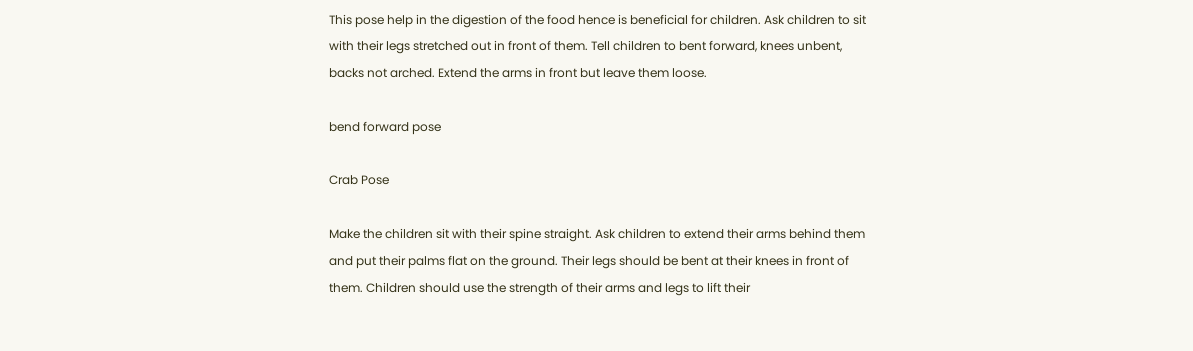This pose help in the digestion of the food hence is beneficial for children. Ask children to sit with their legs stretched out in front of them. Tell children to bent forward, knees unbent, backs not arched. Extend the arms in front but leave them loose.

bend forward pose

Crab Pose

Make the children sit with their spine straight. Ask children to extend their arms behind them and put their palms flat on the ground. Their legs should be bent at their knees in front of them. Children should use the strength of their arms and legs to lift their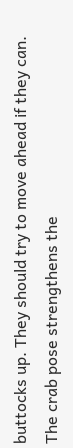buttocks up. They should try to move ahead if they can. The crab pose strengthens the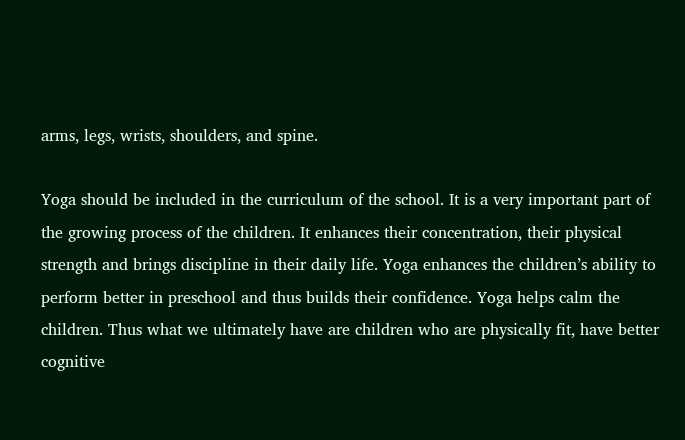arms, legs, wrists, shoulders, and spine.

Yoga should be included in the curriculum of the school. It is a very important part of the growing process of the children. It enhances their concentration, their physical strength and brings discipline in their daily life. Yoga enhances the children’s ability to perform better in preschool and thus builds their confidence. Yoga helps calm the children. Thus what we ultimately have are children who are physically fit, have better cognitive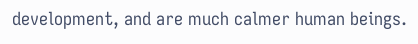development, and are much calmer human beings.